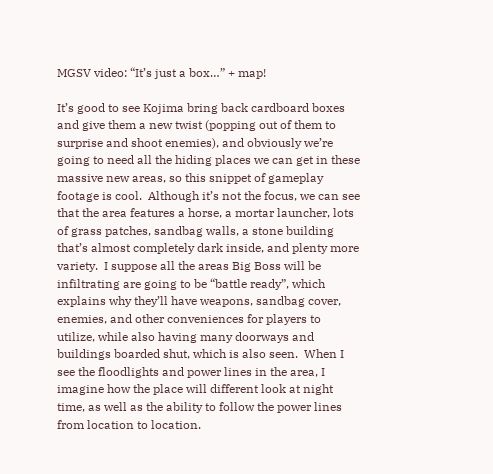MGSV video: “It’s just a box…” + map!

It’s good to see Kojima bring back cardboard boxes and give them a new twist (popping out of them to surprise and shoot enemies), and obviously we’re going to need all the hiding places we can get in these massive new areas, so this snippet of gameplay footage is cool.  Although it’s not the focus, we can see that the area features a horse, a mortar launcher, lots of grass patches, sandbag walls, a stone building that’s almost completely dark inside, and plenty more variety.  I suppose all the areas Big Boss will be infiltrating are going to be “battle ready”, which explains why they’ll have weapons, sandbag cover, enemies, and other conveniences for players to utilize, while also having many doorways and buildings boarded shut, which is also seen.  When I see the floodlights and power lines in the area, I imagine how the place will different look at night time, as well as the ability to follow the power lines from location to location.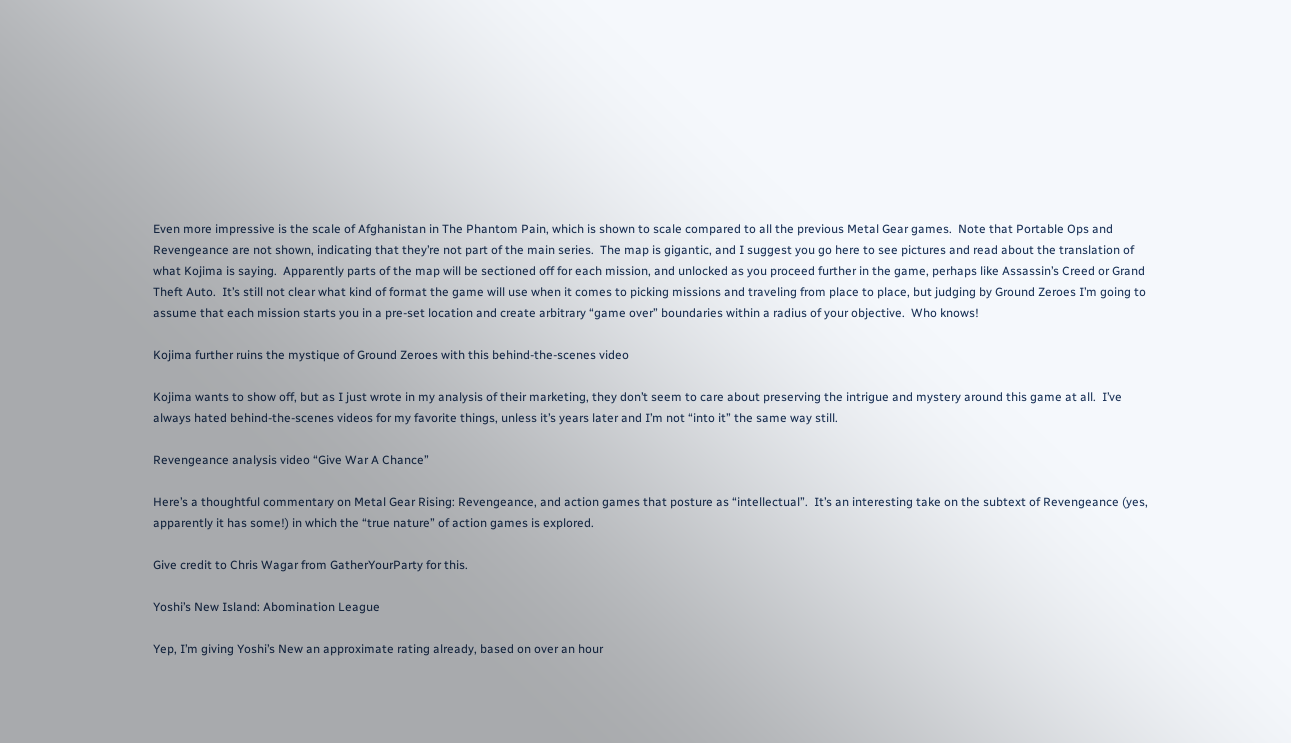Even more impressive is the scale of Afghanistan in The Phantom Pain, which is shown to scale compared to all the previous Metal Gear games.  Note that Portable Ops and Revengeance are not shown, indicating that they’re not part of the main series.  The map is gigantic, and I suggest you go here to see pictures and read about the translation of what Kojima is saying.  Apparently parts of the map will be sectioned off for each mission, and unlocked as you proceed further in the game, perhaps like Assassin’s Creed or Grand Theft Auto.  It’s still not clear what kind of format the game will use when it comes to picking missions and traveling from place to place, but judging by Ground Zeroes I’m going to assume that each mission starts you in a pre-set location and create arbitrary “game over” boundaries within a radius of your objective.  Who knows!

Kojima further ruins the mystique of Ground Zeroes with this behind-the-scenes video

Kojima wants to show off, but as I just wrote in my analysis of their marketing, they don’t seem to care about preserving the intrigue and mystery around this game at all.  I’ve always hated behind-the-scenes videos for my favorite things, unless it’s years later and I’m not “into it” the same way still.

Revengeance analysis video “Give War A Chance”

Here’s a thoughtful commentary on Metal Gear Rising: Revengeance, and action games that posture as “intellectual”.  It’s an interesting take on the subtext of Revengeance (yes, apparently it has some!) in which the “true nature” of action games is explored.

Give credit to Chris Wagar from GatherYourParty for this.

Yoshi’s New Island: Abomination League

Yep, I’m giving Yoshi’s New an approximate rating already, based on over an hour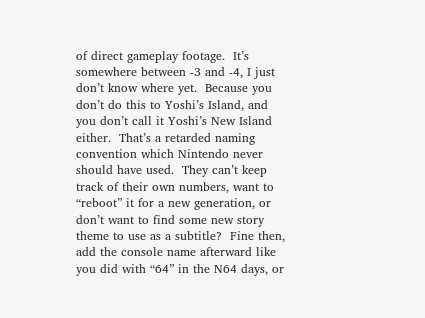of direct gameplay footage.  It’s somewhere between -3 and -4, I just don’t know where yet.  Because you don’t do this to Yoshi’s Island, and you don’t call it Yoshi’s New Island either.  That’s a retarded naming convention which Nintendo never should have used.  They can’t keep track of their own numbers, want to “reboot” it for a new generation, or don’t want to find some new story theme to use as a subtitle?  Fine then, add the console name afterward like you did with “64” in the N64 days, or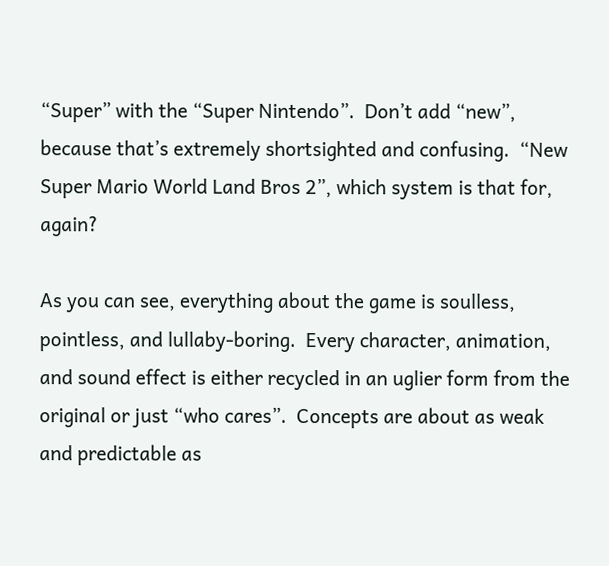“Super” with the “Super Nintendo”.  Don’t add “new”, because that’s extremely shortsighted and confusing.  “New Super Mario World Land Bros 2”, which system is that for, again?

As you can see, everything about the game is soulless, pointless, and lullaby-boring.  Every character, animation, and sound effect is either recycled in an uglier form from the original or just “who cares”.  Concepts are about as weak and predictable as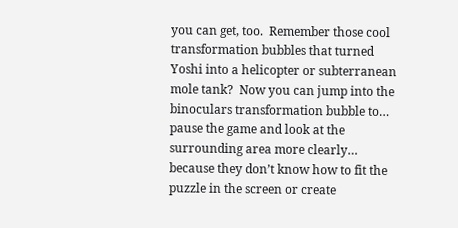you can get, too.  Remember those cool transformation bubbles that turned Yoshi into a helicopter or subterranean mole tank?  Now you can jump into the binoculars transformation bubble to… pause the game and look at the surrounding area more clearly… because they don’t know how to fit the puzzle in the screen or create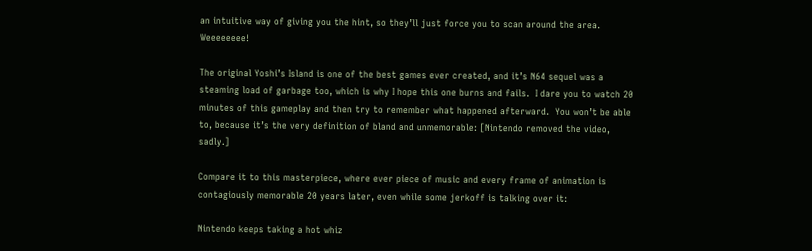an intuitive way of giving you the hint, so they’ll just force you to scan around the area.  Weeeeeeee!

The original Yoshi’s Island is one of the best games ever created, and it’s N64 sequel was a steaming load of garbage too, which is why I hope this one burns and fails.  I dare you to watch 20 minutes of this gameplay and then try to remember what happened afterward.  You won’t be able to, because it’s the very definition of bland and unmemorable: [Nintendo removed the video, sadly.]

Compare it to this masterpiece, where ever piece of music and every frame of animation is contagiously memorable 20 years later, even while some jerkoff is talking over it:

Nintendo keeps taking a hot whiz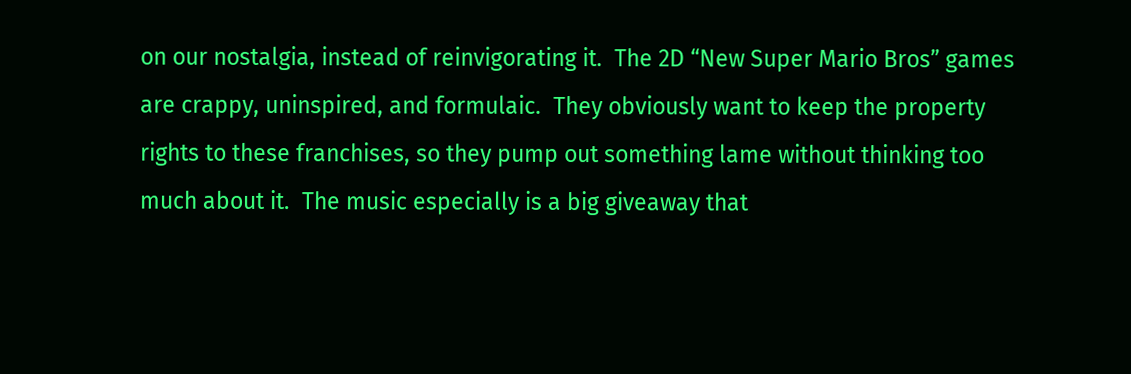on our nostalgia, instead of reinvigorating it.  The 2D “New Super Mario Bros” games are crappy, uninspired, and formulaic.  They obviously want to keep the property rights to these franchises, so they pump out something lame without thinking too much about it.  The music especially is a big giveaway that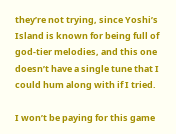they’re not trying, since Yoshi’s Island is known for being full of god-tier melodies, and this one doesn’t have a single tune that I could hum along with if I tried.

I won’t be paying for this game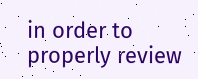in order to properly review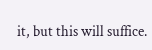it, but this will suffice.